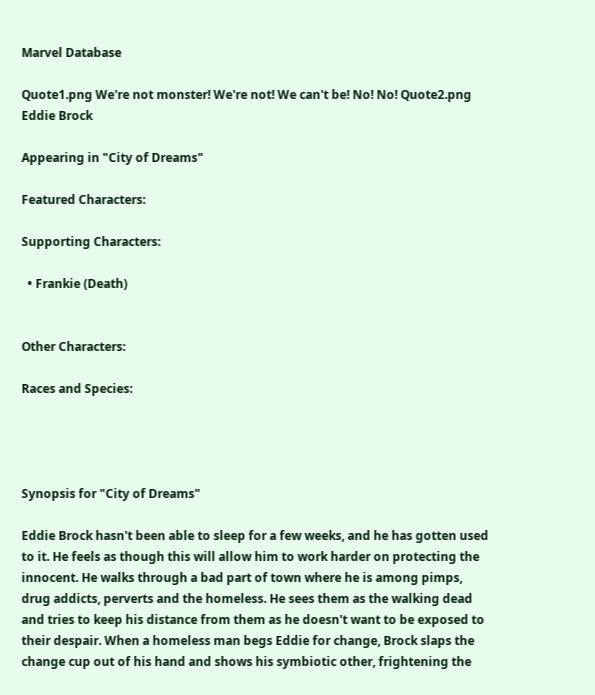Marvel Database

Quote1.png We're not monster! We're not! We can't be! No! No! Quote2.png
Eddie Brock

Appearing in "City of Dreams"

Featured Characters:

Supporting Characters:

  • Frankie (Death)


Other Characters:

Races and Species:




Synopsis for "City of Dreams"

Eddie Brock hasn't been able to sleep for a few weeks, and he has gotten used to it. He feels as though this will allow him to work harder on protecting the innocent. He walks through a bad part of town where he is among pimps, drug addicts, perverts and the homeless. He sees them as the walking dead and tries to keep his distance from them as he doesn't want to be exposed to their despair. When a homeless man begs Eddie for change, Brock slaps the change cup out of his hand and shows his symbiotic other, frightening the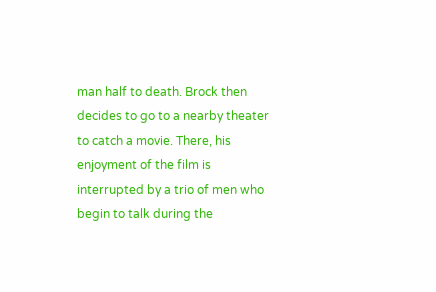man half to death. Brock then decides to go to a nearby theater to catch a movie. There, his enjoyment of the film is interrupted by a trio of men who begin to talk during the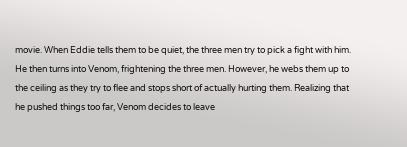movie. When Eddie tells them to be quiet, the three men try to pick a fight with him. He then turns into Venom, frightening the three men. However, he webs them up to the ceiling as they try to flee and stops short of actually hurting them. Realizing that he pushed things too far, Venom decides to leave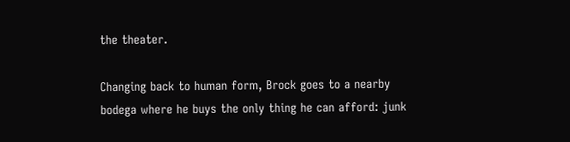the theater.

Changing back to human form, Brock goes to a nearby bodega where he buys the only thing he can afford: junk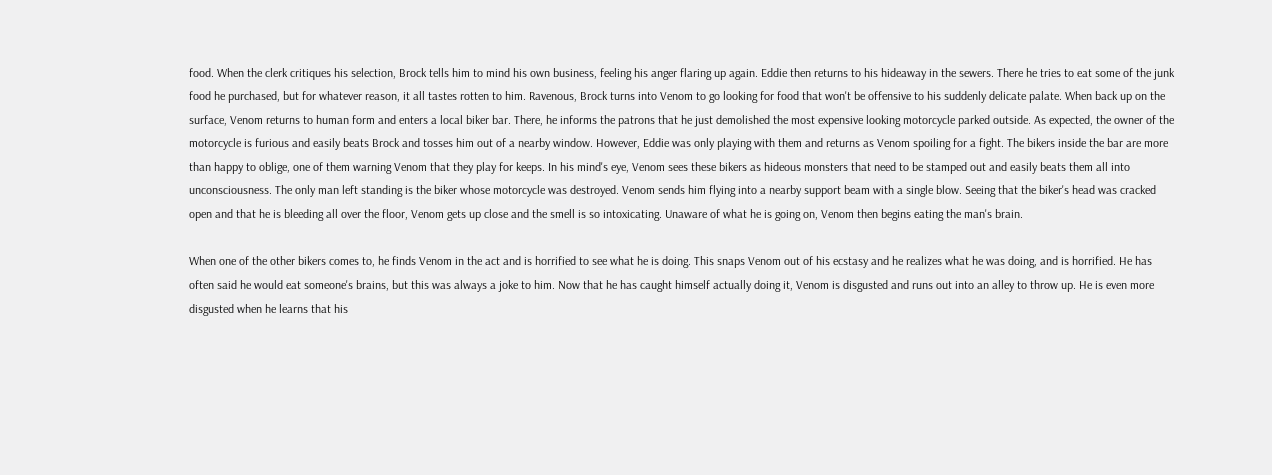food. When the clerk critiques his selection, Brock tells him to mind his own business, feeling his anger flaring up again. Eddie then returns to his hideaway in the sewers. There he tries to eat some of the junk food he purchased, but for whatever reason, it all tastes rotten to him. Ravenous, Brock turns into Venom to go looking for food that won't be offensive to his suddenly delicate palate. When back up on the surface, Venom returns to human form and enters a local biker bar. There, he informs the patrons that he just demolished the most expensive looking motorcycle parked outside. As expected, the owner of the motorcycle is furious and easily beats Brock and tosses him out of a nearby window. However, Eddie was only playing with them and returns as Venom spoiling for a fight. The bikers inside the bar are more than happy to oblige, one of them warning Venom that they play for keeps. In his mind's eye, Venom sees these bikers as hideous monsters that need to be stamped out and easily beats them all into unconsciousness. The only man left standing is the biker whose motorcycle was destroyed. Venom sends him flying into a nearby support beam with a single blow. Seeing that the biker's head was cracked open and that he is bleeding all over the floor, Venom gets up close and the smell is so intoxicating. Unaware of what he is going on, Venom then begins eating the man's brain.

When one of the other bikers comes to, he finds Venom in the act and is horrified to see what he is doing. This snaps Venom out of his ecstasy and he realizes what he was doing, and is horrified. He has often said he would eat someone's brains, but this was always a joke to him. Now that he has caught himself actually doing it, Venom is disgusted and runs out into an alley to throw up. He is even more disgusted when he learns that his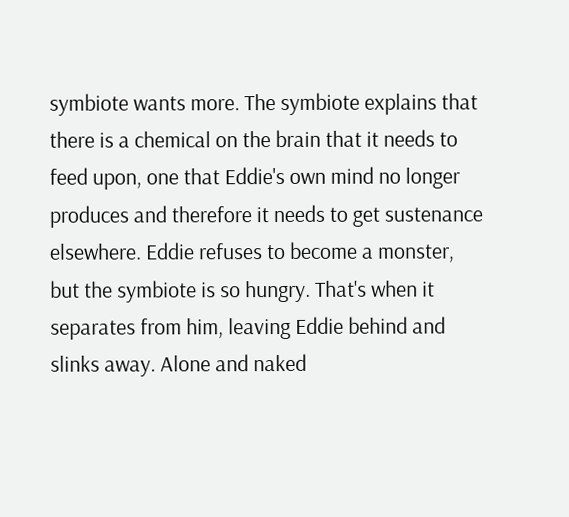symbiote wants more. The symbiote explains that there is a chemical on the brain that it needs to feed upon, one that Eddie's own mind no longer produces and therefore it needs to get sustenance elsewhere. Eddie refuses to become a monster, but the symbiote is so hungry. That's when it separates from him, leaving Eddie behind and slinks away. Alone and naked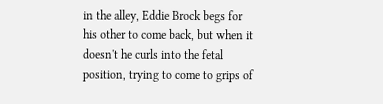in the alley, Eddie Brock begs for his other to come back, but when it doesn't he curls into the fetal position, trying to come to grips of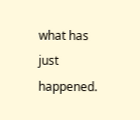what has just happened.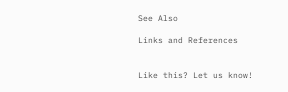See Also

Links and References


Like this? Let us know!